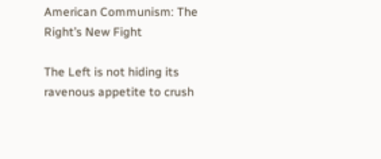American Communism: The Right’s New Fight

The Left is not hiding its ravenous appetite to crush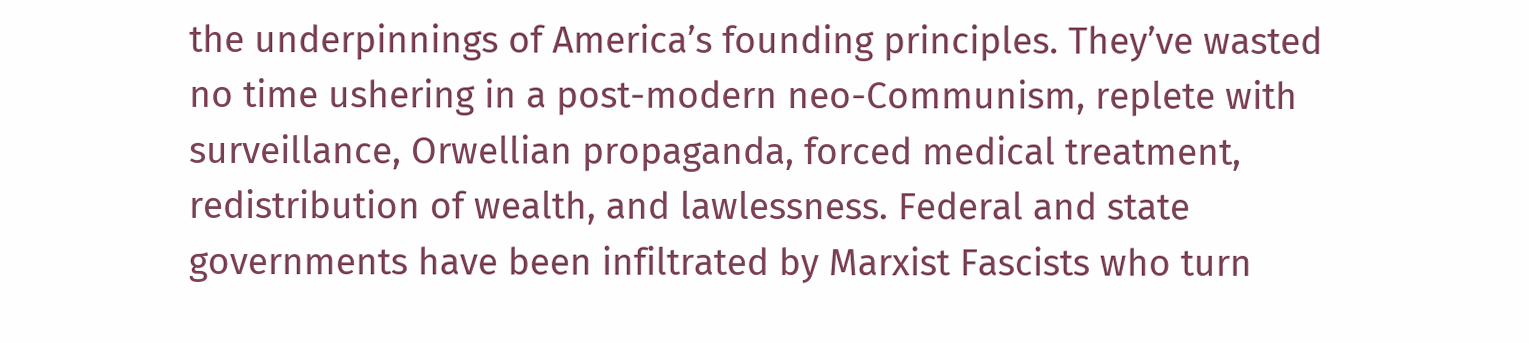the underpinnings of America’s founding principles. They’ve wasted no time ushering in a post-modern neo-Communism, replete with surveillance, Orwellian propaganda, forced medical treatment, redistribution of wealth, and lawlessness. Federal and state governments have been infiltrated by Marxist Fascists who turn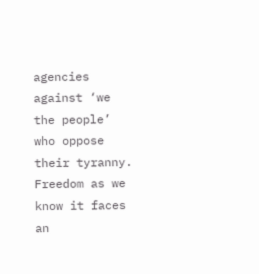agencies against ‘we the people’ who oppose their tyranny. Freedom as we know it faces an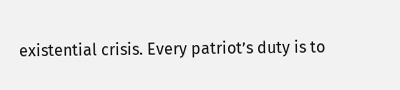existential crisis. Every patriot’s duty is to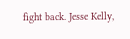fight back. Jesse Kelly,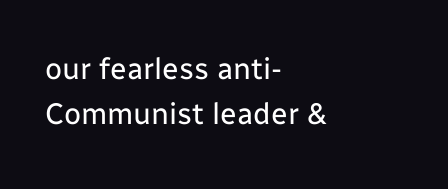our fearless anti-Communist leader &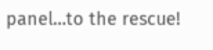panel…to the rescue!